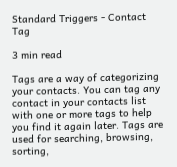Standard Triggers - Contact Tag

3 min read

Tags are a way of categorizing your contacts. You can tag any contact in your contacts list with one or more tags to help you find it again later. Tags are used for searching, browsing, sorting,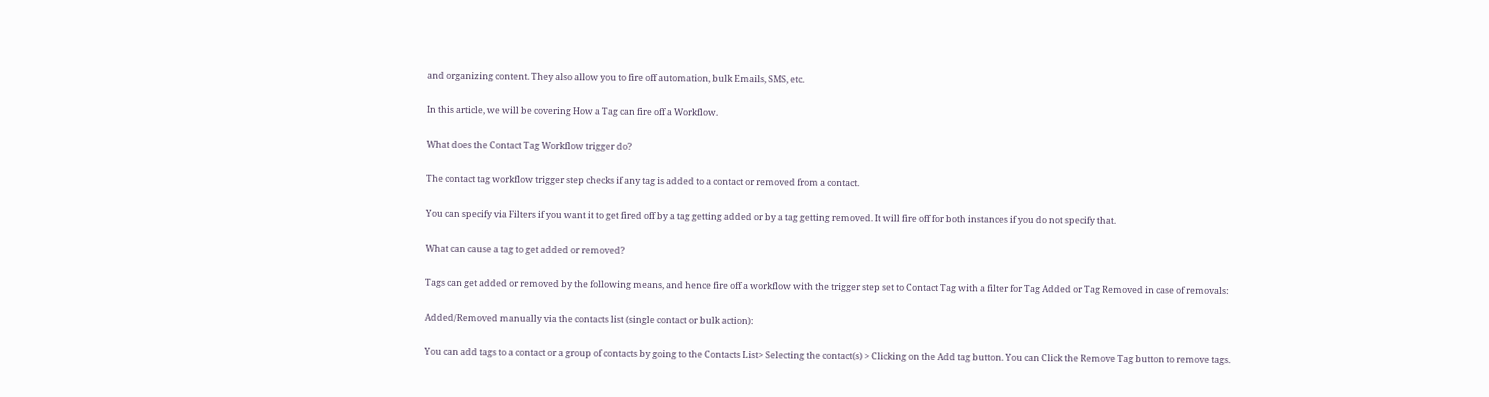and organizing content. They also allow you to fire off automation, bulk Emails, SMS, etc.

In this article, we will be covering How a Tag can fire off a Workflow.

What does the Contact Tag Workflow trigger do?

The contact tag workflow trigger step checks if any tag is added to a contact or removed from a contact.

You can specify via Filters if you want it to get fired off by a tag getting added or by a tag getting removed. It will fire off for both instances if you do not specify that.

What can cause a tag to get added or removed?

Tags can get added or removed by the following means, and hence fire off a workflow with the trigger step set to Contact Tag with a filter for Tag Added or Tag Removed in case of removals:

Added/Removed manually via the contacts list (single contact or bulk action):

You can add tags to a contact or a group of contacts by going to the Contacts List> Selecting the contact(s) > Clicking on the Add tag button. You can Click the Remove Tag button to remove tags.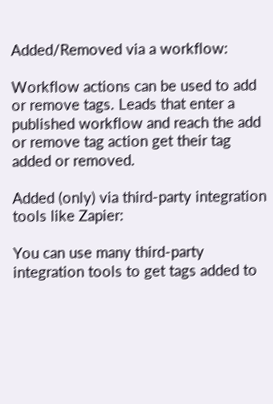Added/Removed via a workflow:

Workflow actions can be used to add or remove tags. Leads that enter a published workflow and reach the add or remove tag action get their tag added or removed.

Added (only) via third-party integration tools like Zapier:

You can use many third-party integration tools to get tags added to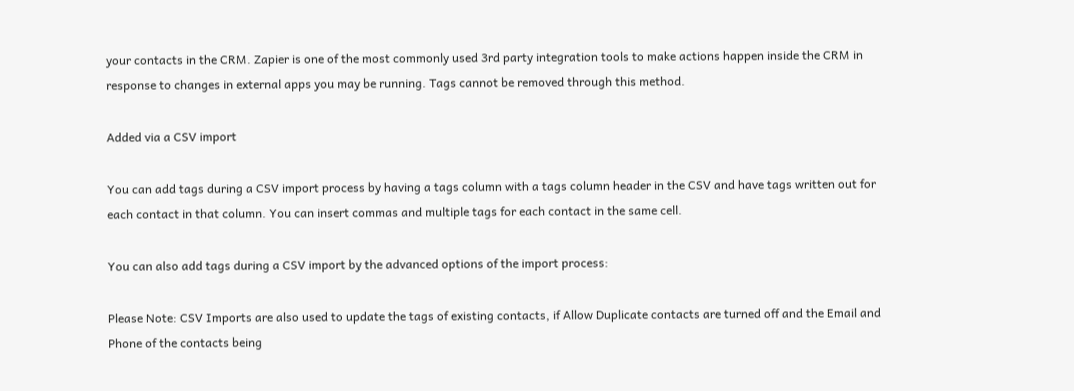your contacts in the CRM. Zapier is one of the most commonly used 3rd party integration tools to make actions happen inside the CRM in response to changes in external apps you may be running. Tags cannot be removed through this method.

Added via a CSV import

You can add tags during a CSV import process by having a tags column with a tags column header in the CSV and have tags written out for each contact in that column. You can insert commas and multiple tags for each contact in the same cell.

You can also add tags during a CSV import by the advanced options of the import process:

Please Note: CSV Imports are also used to update the tags of existing contacts, if Allow Duplicate contacts are turned off and the Email and Phone of the contacts being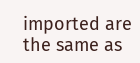imported are the same as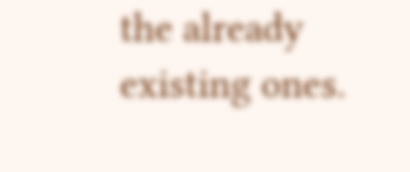the already existing ones.